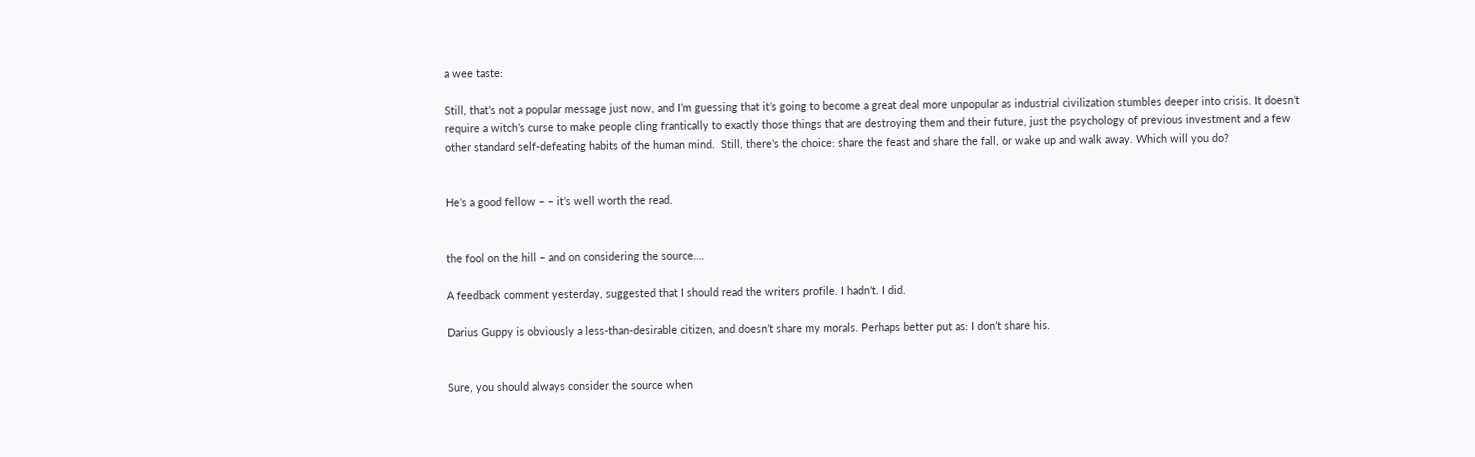a wee taste:

Still, that’s not a popular message just now, and I’m guessing that it’s going to become a great deal more unpopular as industrial civilization stumbles deeper into crisis. It doesn’t require a witch’s curse to make people cling frantically to exactly those things that are destroying them and their future, just the psychology of previous investment and a few other standard self-defeating habits of the human mind.  Still, there’s the choice: share the feast and share the fall, or wake up and walk away. Which will you do?


He’s a good fellow – – it’s well worth the read.


the fool on the hill – and on considering the source….

A feedback comment yesterday, suggested that I should read the writers profile. I hadn’t. I did.

Darius Guppy is obviously a less-than-desirable citizen, and doesn’t share my morals. Perhaps better put as: I don’t share his.


Sure, you should always consider the source when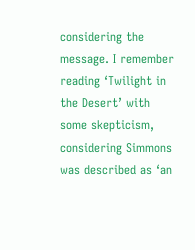considering the message. I remember reading ‘Twilight in the Desert’ with some skepticism, considering Simmons was described as ‘an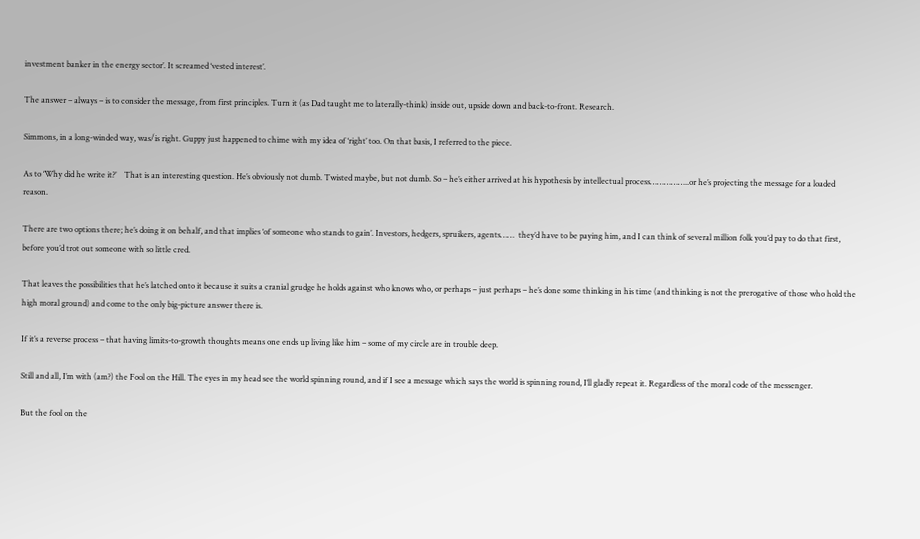investment banker in the energy sector’. It screamed ‘vested interest’.

The answer – always – is to consider the message, from first principles. Turn it (as Dad taught me to laterally-think) inside out, upside down and back-to-front. Research.

Simmons, in a long-winded way, was/is right. Guppy just happened to chime with my idea of ‘right’ too. On that basis, I referred to the piece.

As to ‘Why did he write it?’    That is an interesting question. He’s obviously not dumb. Twisted maybe, but not dumb. So – he’s either arrived at his hypothesis by intellectual process……………..or he’s projecting the message for a loaded reason.

There are two options there; he’s doing it on behalf, and that implies ‘of someone who stands to gain’. Investors, hedgers, spruikers, agents……  they’d have to be paying him, and I can think of several million folk you’d pay to do that first, before you’d trot out someone with so little cred.

That leaves the possibilities that he’s latched onto it because it suits a cranial grudge he holds against who knows who, or perhaps – just perhaps – he’s done some thinking in his time (and thinking is not the prerogative of those who hold the high moral ground) and come to the only big-picture answer there is.

If it’s a reverse process – that having limits-to-growth thoughts means one ends up living like him – some of my circle are in trouble deep.

Still and all, I’m with (am?) the Fool on the Hill. The eyes in my head see the world spinning round, and if I see a message which says the world is spinning round, I’ll gladly repeat it. Regardless of the moral code of the messenger.

But the fool on the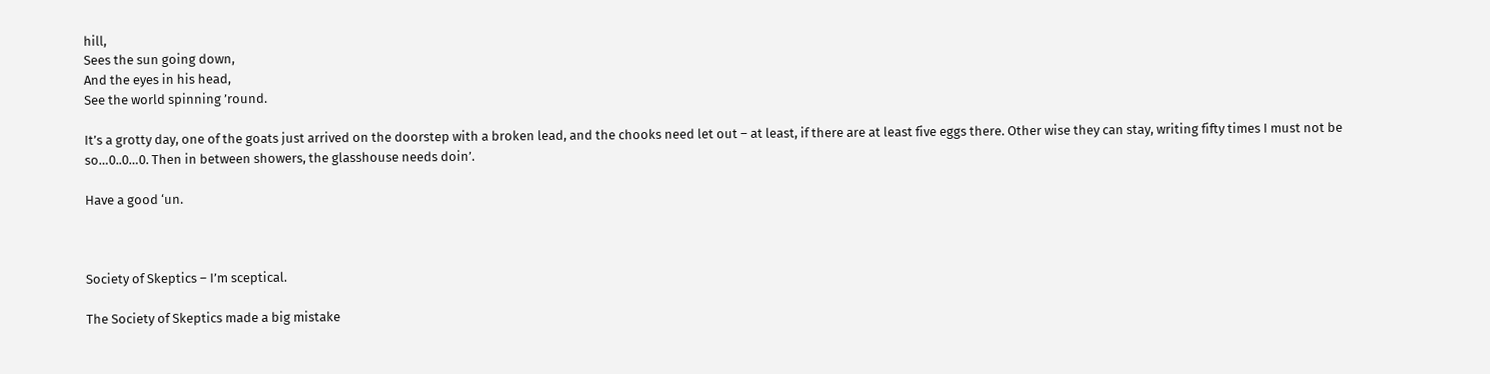hill,
Sees the sun going down,
And the eyes in his head,
See the world spinning ’round.

It’s a grotty day, one of the goats just arrived on the doorstep with a broken lead, and the chooks need let out – at least, if there are at least five eggs there. Other wise they can stay, writing fifty times I must not be so…0..0…0. Then in between showers, the glasshouse needs doin’.

Have a good ‘un.



Society of Skeptics – I’m sceptical.

The Society of Skeptics made a big mistake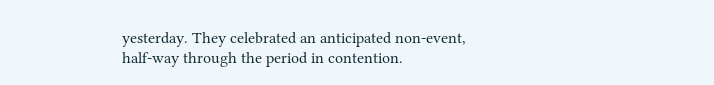yesterday. They celebrated an anticipated non-event, half-way through the period in contention.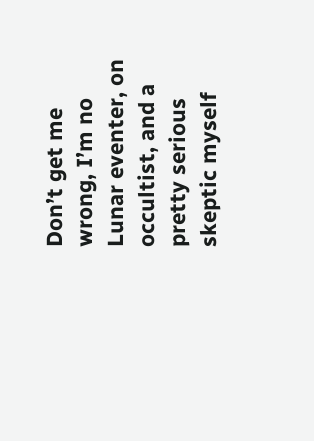Don’t get me wrong, I’m no Lunar eventer, on occultist, and a pretty serious skeptic myself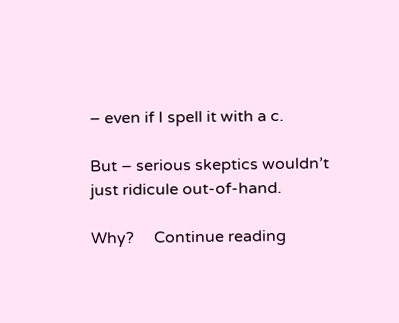– even if I spell it with a c.

But – serious skeptics wouldn’t just ridicule out-of-hand.

Why?     Continue reading